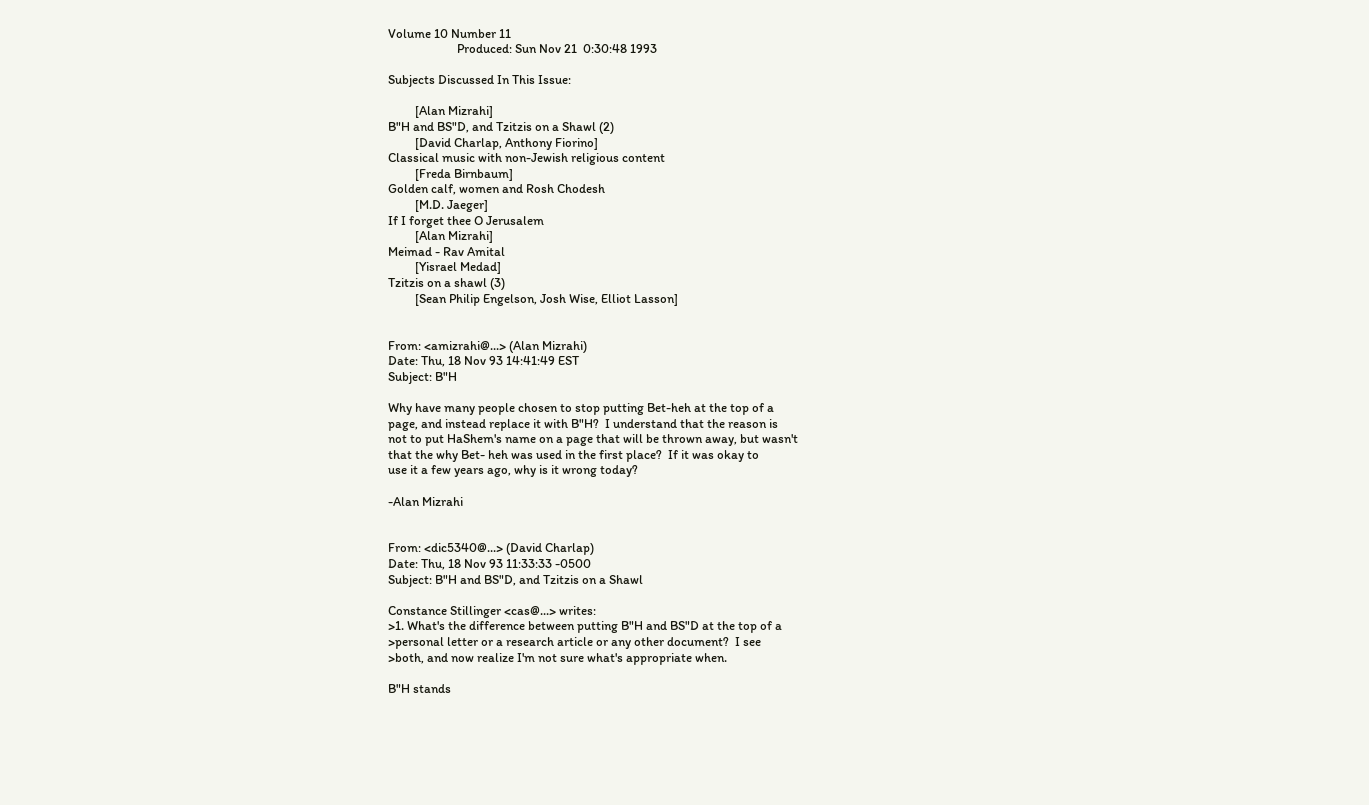Volume 10 Number 11
                       Produced: Sun Nov 21  0:30:48 1993

Subjects Discussed In This Issue:

         [Alan Mizrahi]
B"H and BS"D, and Tzitzis on a Shawl (2)
         [David Charlap, Anthony Fiorino]
Classical music with non-Jewish religious content
         [Freda Birnbaum]
Golden calf, women and Rosh Chodesh
         [M.D. Jaeger]
If I forget thee O Jerusalem
         [Alan Mizrahi]
Meimad - Rav Amital
         [Yisrael Medad]
Tzitzis on a shawl (3)
         [Sean Philip Engelson, Josh Wise, Elliot Lasson]


From: <amizrahi@...> (Alan Mizrahi)
Date: Thu, 18 Nov 93 14:41:49 EST
Subject: B"H

Why have many people chosen to stop putting Bet-heh at the top of a
page, and instead replace it with B"H?  I understand that the reason is
not to put HaShem's name on a page that will be thrown away, but wasn't
that the why Bet- heh was used in the first place?  If it was okay to
use it a few years ago, why is it wrong today?

-Alan Mizrahi


From: <dic5340@...> (David Charlap)
Date: Thu, 18 Nov 93 11:33:33 -0500
Subject: B"H and BS"D, and Tzitzis on a Shawl

Constance Stillinger <cas@...> writes:
>1. What's the difference between putting B"H and BS"D at the top of a
>personal letter or a research article or any other document?  I see
>both, and now realize I'm not sure what's appropriate when.

B"H stands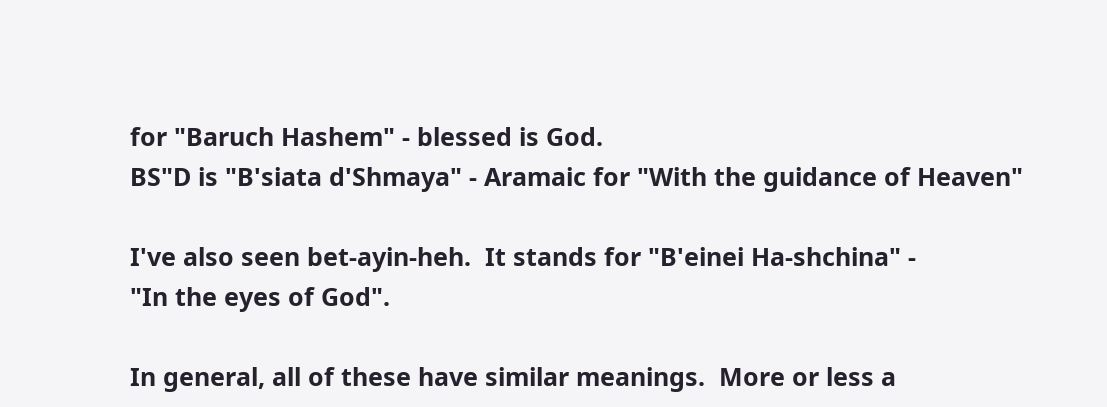for "Baruch Hashem" - blessed is God.
BS"D is "B'siata d'Shmaya" - Aramaic for "With the guidance of Heaven"

I've also seen bet-ayin-heh.  It stands for "B'einei Ha-shchina" -
"In the eyes of God".

In general, all of these have similar meanings.  More or less a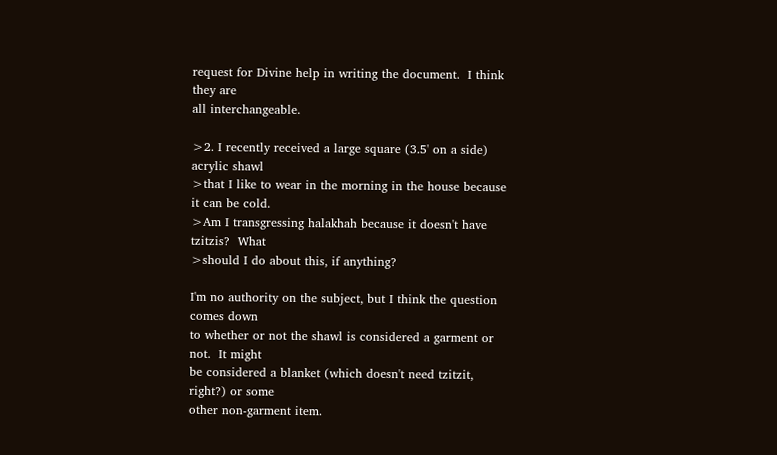request for Divine help in writing the document.  I think they are
all interchangeable.

>2. I recently received a large square (3.5' on a side) acrylic shawl
>that I like to wear in the morning in the house because it can be cold.
>Am I transgressing halakhah because it doesn't have tzitzis?  What
>should I do about this, if anything?

I'm no authority on the subject, but I think the question comes down
to whether or not the shawl is considered a garment or not.  It might
be considered a blanket (which doesn't need tzitzit, right?) or some
other non-garment item.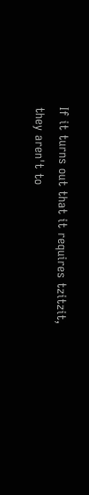If it turns out that it requires tzitzit, they aren't to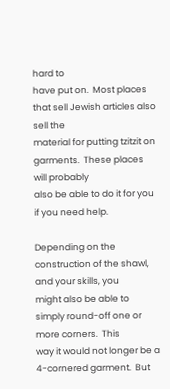hard to
have put on.  Most places that sell Jewish articles also sell the
material for putting tzitzit on garments.  These places will probably
also be able to do it for you if you need help.

Depending on the construction of the shawl, and your skills, you
might also be able to simply round-off one or more corners.  This
way it would not longer be a 4-cornered garment.  But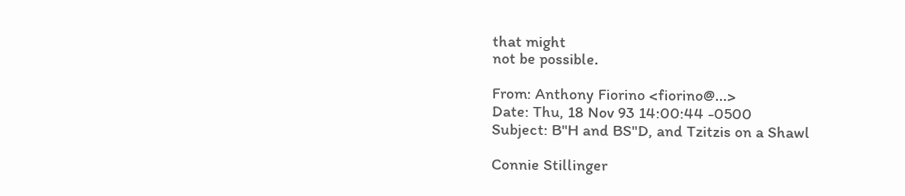that might
not be possible.

From: Anthony Fiorino <fiorino@...>
Date: Thu, 18 Nov 93 14:00:44 -0500
Subject: B"H and BS"D, and Tzitzis on a Shawl

Connie Stillinger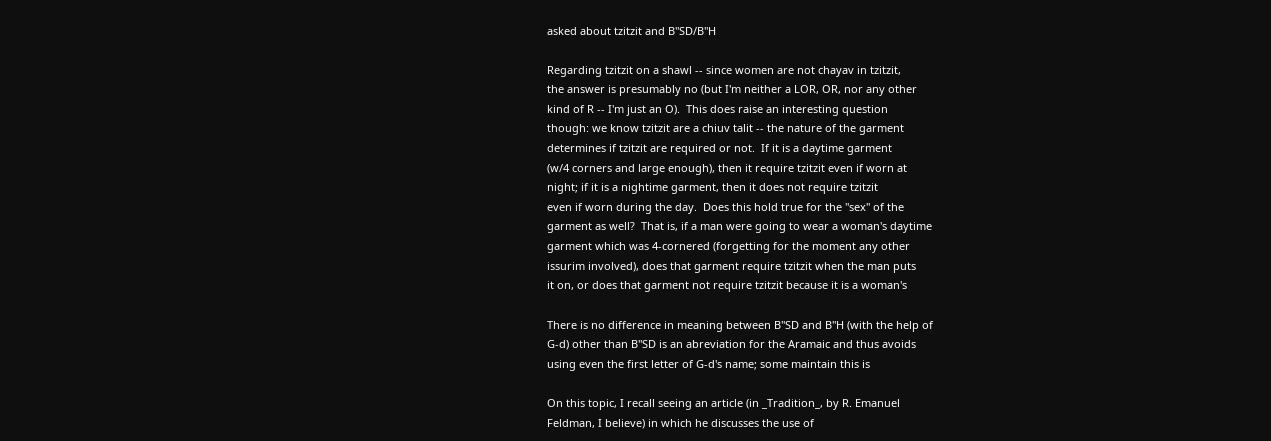asked about tzitzit and B"SD/B"H

Regarding tzitzit on a shawl -- since women are not chayav in tzitzit,
the answer is presumably no (but I'm neither a LOR, OR, nor any other
kind of R -- I'm just an O).  This does raise an interesting question
though: we know tzitzit are a chiuv talit -- the nature of the garment
determines if tzitzit are required or not.  If it is a daytime garment
(w/4 corners and large enough), then it require tzitzit even if worn at
night; if it is a nightime garment, then it does not require tzitzit
even if worn during the day.  Does this hold true for the "sex" of the
garment as well?  That is, if a man were going to wear a woman's daytime
garment which was 4-cornered (forgetting for the moment any other
issurim involved), does that garment require tzitzit when the man puts
it on, or does that garment not require tzitzit because it is a woman's

There is no difference in meaning between B"SD and B"H (with the help of
G-d) other than B"SD is an abreviation for the Aramaic and thus avoids
using even the first letter of G-d's name; some maintain this is

On this topic, I recall seeing an article (in _Tradition_, by R. Emanuel
Feldman, I believe) in which he discusses the use of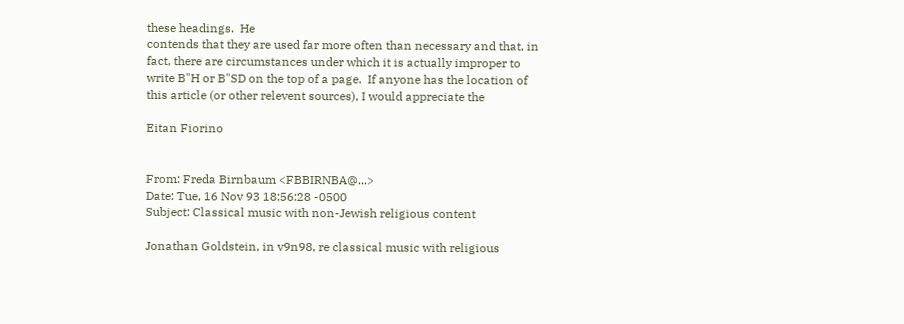these headings.  He
contends that they are used far more often than necessary and that, in
fact, there are circumstances under which it is actually improper to
write B"H or B"SD on the top of a page.  If anyone has the location of
this article (or other relevent sources), I would appreciate the

Eitan Fiorino


From: Freda Birnbaum <FBBIRNBA@...>
Date: Tue, 16 Nov 93 18:56:28 -0500
Subject: Classical music with non-Jewish religious content

Jonathan Goldstein, in v9n98, re classical music with religious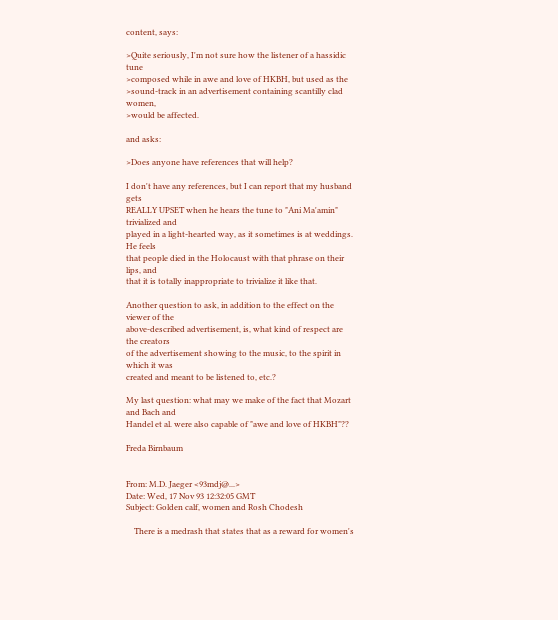content, says:

>Quite seriously, I'm not sure how the listener of a hassidic tune
>composed while in awe and love of HKBH, but used as the
>sound-track in an advertisement containing scantilly clad women,
>would be affected.

and asks:

>Does anyone have references that will help?

I don't have any references, but I can report that my husband gets
REALLY UPSET when he hears the tune to "Ani Ma'amin" trivialized and
played in a light-hearted way, as it sometimes is at weddings.  He feels
that people died in the Holocaust with that phrase on their lips, and
that it is totally inappropriate to trivialize it like that.

Another question to ask, in addition to the effect on the viewer of the
above-described advertisement, is, what kind of respect are the creators
of the advertisement showing to the music, to the spirit in which it was
created and meant to be listened to, etc.?

My last question: what may we make of the fact that Mozart and Bach and
Handel et al. were also capable of "awe and love of HKBH"??

Freda Birnbaum


From: M.D. Jaeger <93mdj@...>
Date: Wed, 17 Nov 93 12:32:05 GMT
Subject: Golden calf, women and Rosh Chodesh

    There is a medrash that states that as a reward for women's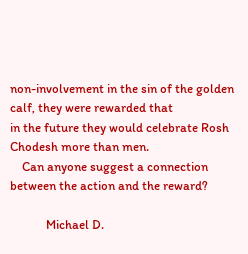non-involvement in the sin of the golden calf, they were rewarded that
in the future they would celebrate Rosh Chodesh more than men.
    Can anyone suggest a connection between the action and the reward?

            Michael D.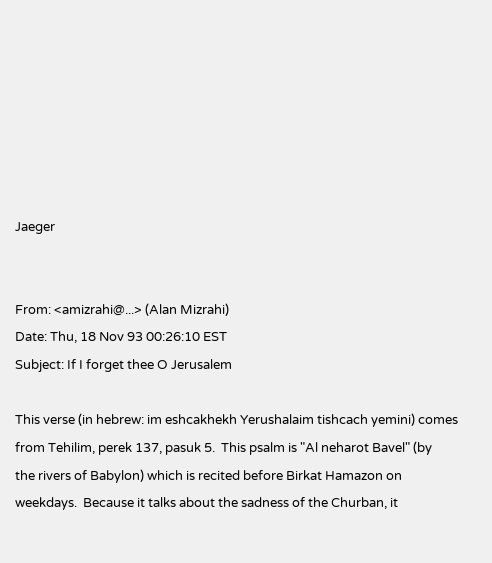Jaeger


From: <amizrahi@...> (Alan Mizrahi)
Date: Thu, 18 Nov 93 00:26:10 EST
Subject: If I forget thee O Jerusalem

This verse (in hebrew: im eshcakhekh Yerushalaim tishcach yemini) comes
from Tehilim, perek 137, pasuk 5.  This psalm is "Al neharot Bavel" (by
the rivers of Babylon) which is recited before Birkat Hamazon on
weekdays.  Because it talks about the sadness of the Churban, it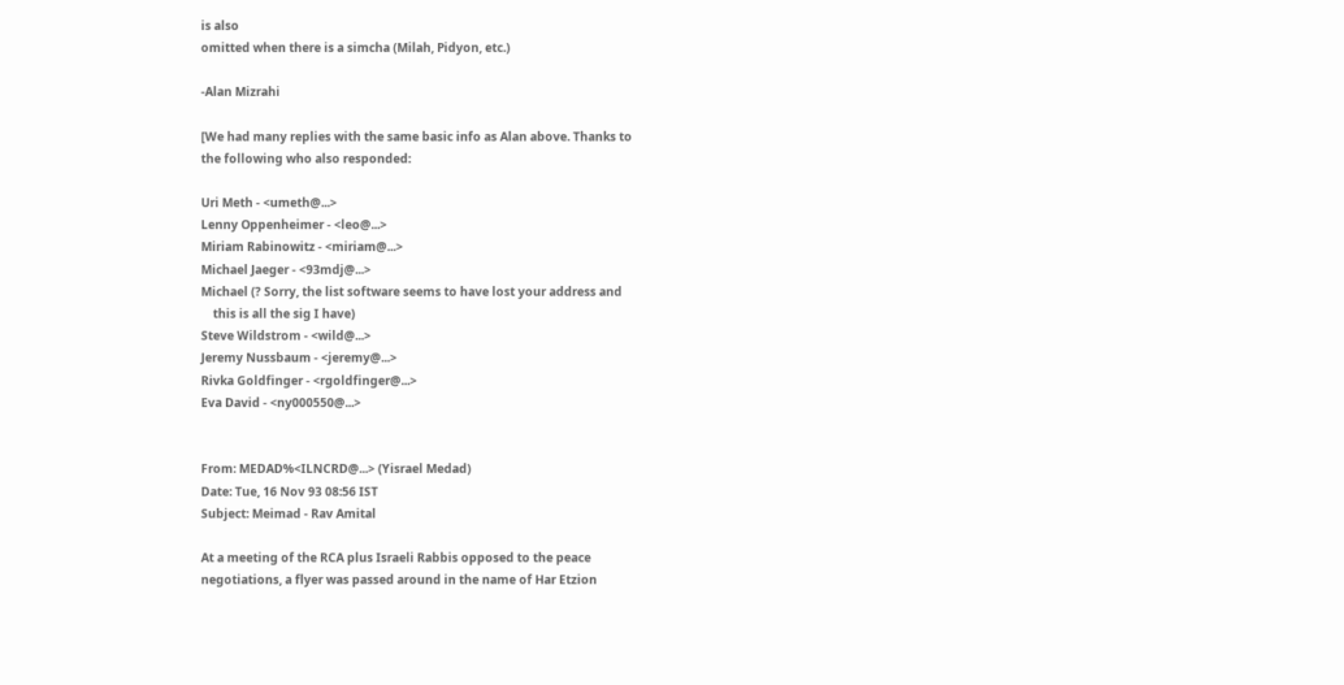is also
omitted when there is a simcha (Milah, Pidyon, etc.)

-Alan Mizrahi

[We had many replies with the same basic info as Alan above. Thanks to
the following who also responded:

Uri Meth - <umeth@...>
Lenny Oppenheimer - <leo@...>
Miriam Rabinowitz - <miriam@...>
Michael Jaeger - <93mdj@...>
Michael (? Sorry, the list software seems to have lost your address and
    this is all the sig I have)
Steve Wildstrom - <wild@...>
Jeremy Nussbaum - <jeremy@...>
Rivka Goldfinger - <rgoldfinger@...>
Eva David - <ny000550@...>


From: MEDAD%<ILNCRD@...> (Yisrael Medad)
Date: Tue, 16 Nov 93 08:56 IST
Subject: Meimad - Rav Amital

At a meeting of the RCA plus Israeli Rabbis opposed to the peace
negotiations, a flyer was passed around in the name of Har Etzion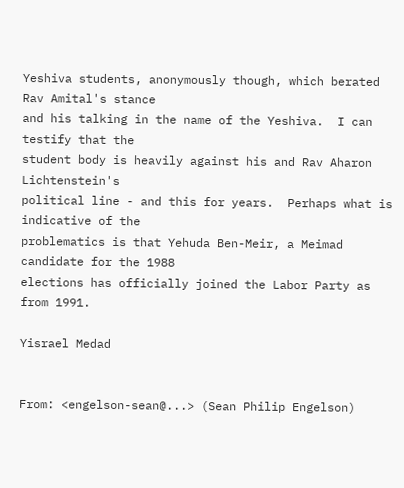Yeshiva students, anonymously though, which berated Rav Amital's stance
and his talking in the name of the Yeshiva.  I can testify that the
student body is heavily against his and Rav Aharon Lichtenstein's
political line - and this for years.  Perhaps what is indicative of the
problematics is that Yehuda Ben-Meir, a Meimad candidate for the 1988
elections has officially joined the Labor Party as from 1991.

Yisrael Medad


From: <engelson-sean@...> (Sean Philip Engelson)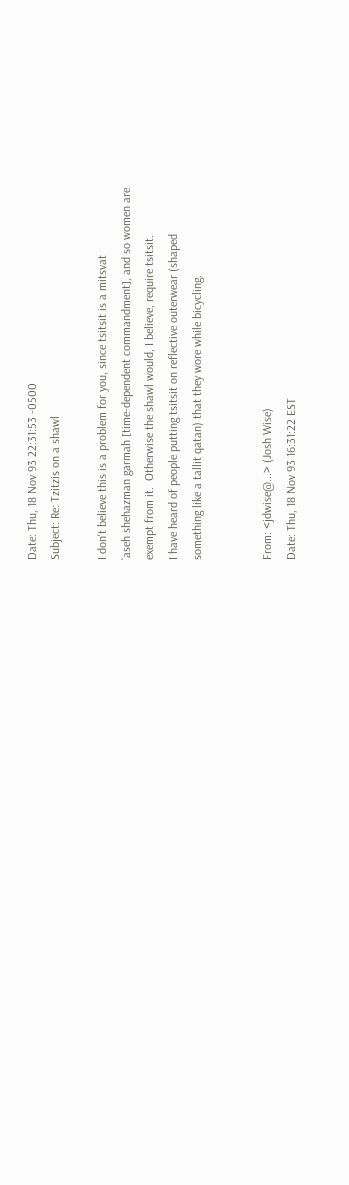Date: Thu, 18 Nov 93 22:31:53 -0500
Subject: Re: Tzitzis on a shawl

I don't believe this is a problem for you, since tsitsit is a mitsvat
`aseh shehazman garmah [time-dependent commandment], and so women are
exempt from it.  Otherwise the shawl would, I believe, require tsitsit.
I have heard of people putting tsitsit on reflective outerwear (shaped
something like a tallit qatan) that they wore while bicycling.


From: <jdwise@...> (Josh Wise)
Date: Thu, 18 Nov 93 16:31:22 EST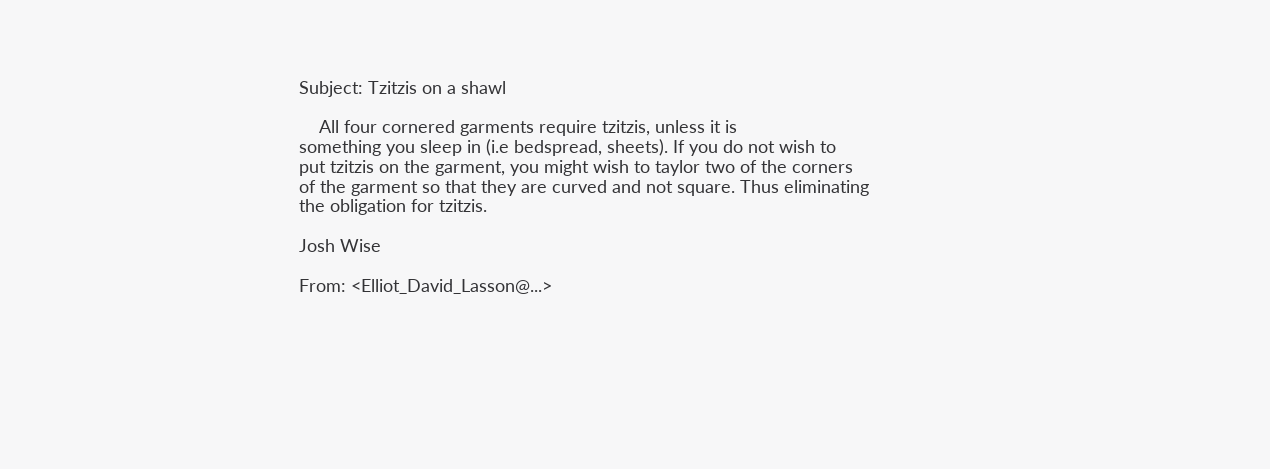Subject: Tzitzis on a shawl

    All four cornered garments require tzitzis, unless it is
something you sleep in (i.e bedspread, sheets). If you do not wish to
put tzitzis on the garment, you might wish to taylor two of the corners
of the garment so that they are curved and not square. Thus eliminating
the obligation for tzitzis.

Josh Wise

From: <Elliot_David_Lasson@...>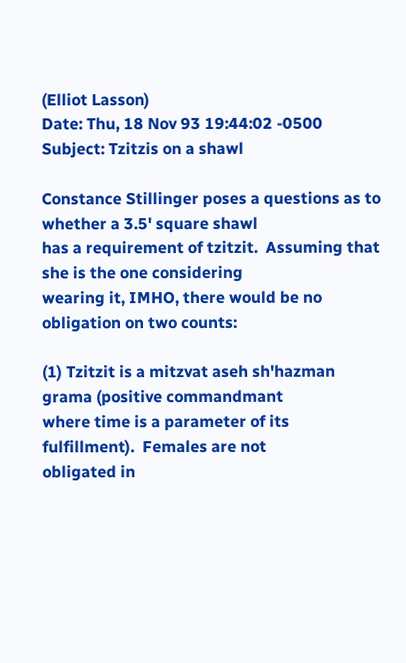(Elliot Lasson)
Date: Thu, 18 Nov 93 19:44:02 -0500
Subject: Tzitzis on a shawl

Constance Stillinger poses a questions as to whether a 3.5' square shawl
has a requirement of tzitzit.  Assuming that she is the one considering
wearing it, IMHO, there would be no obligation on two counts:

(1) Tzitzit is a mitzvat aseh sh'hazman grama (positive commandmant
where time is a parameter of its fulfillment).  Females are not
obligated in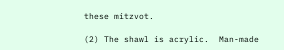these mitzvot.

(2) The shawl is acrylic.  Man-made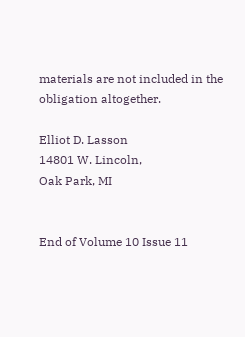materials are not included in the
obligation altogether.

Elliot D. Lasson
14801 W. Lincoln,
Oak Park, MI


End of Volume 10 Issue 11